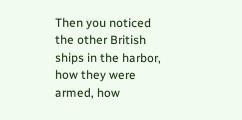Then you noticed the other British ships in the harbor, how they were armed, how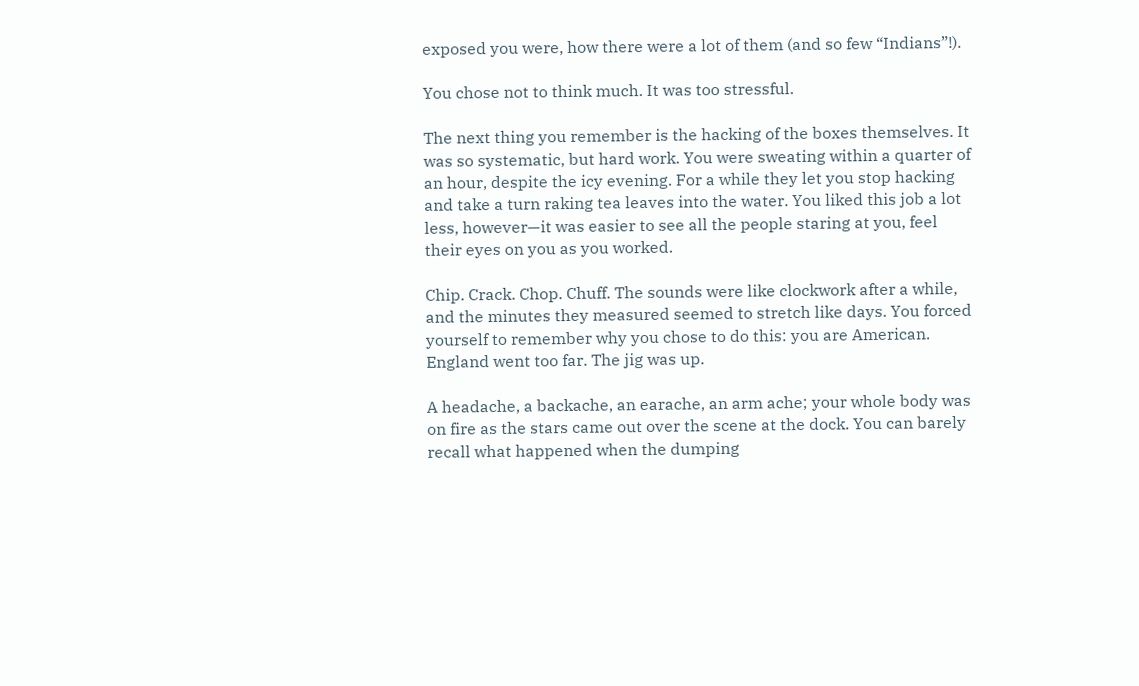exposed you were, how there were a lot of them (and so few “Indians”!).

You chose not to think much. It was too stressful.

The next thing you remember is the hacking of the boxes themselves. It was so systematic, but hard work. You were sweating within a quarter of an hour, despite the icy evening. For a while they let you stop hacking and take a turn raking tea leaves into the water. You liked this job a lot less, however—it was easier to see all the people staring at you, feel their eyes on you as you worked.

Chip. Crack. Chop. Chuff. The sounds were like clockwork after a while, and the minutes they measured seemed to stretch like days. You forced yourself to remember why you chose to do this: you are American. England went too far. The jig was up.

A headache, a backache, an earache, an arm ache; your whole body was on fire as the stars came out over the scene at the dock. You can barely recall what happened when the dumping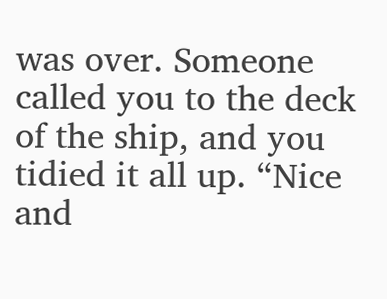was over. Someone called you to the deck of the ship, and you tidied it all up. “Nice and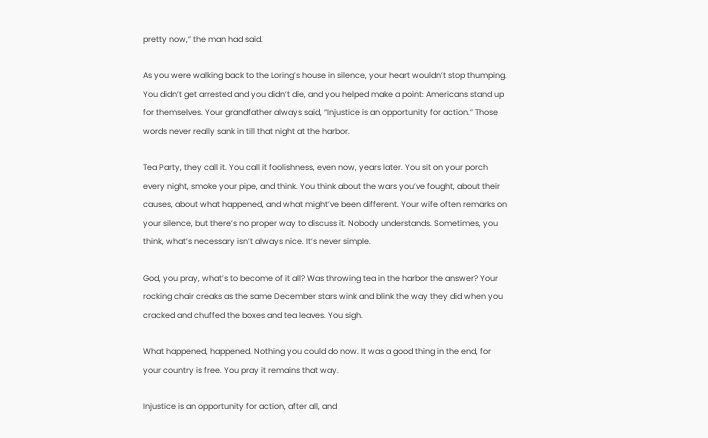pretty now,” the man had said.

As you were walking back to the Loring’s house in silence, your heart wouldn’t stop thumping. You didn’t get arrested and you didn’t die, and you helped make a point: Americans stand up for themselves. Your grandfather always said, “Injustice is an opportunity for action.” Those words never really sank in till that night at the harbor.

Tea Party, they call it. You call it foolishness, even now, years later. You sit on your porch every night, smoke your pipe, and think. You think about the wars you’ve fought, about their causes, about what happened, and what might’ve been different. Your wife often remarks on your silence, but there’s no proper way to discuss it. Nobody understands. Sometimes, you think, what’s necessary isn’t always nice. It’s never simple.

God, you pray, what’s to become of it all? Was throwing tea in the harbor the answer? Your rocking chair creaks as the same December stars wink and blink the way they did when you cracked and chuffed the boxes and tea leaves. You sigh.

What happened, happened. Nothing you could do now. It was a good thing in the end, for your country is free. You pray it remains that way.

Injustice is an opportunity for action, after all, and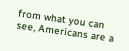from what you can see, Americans are a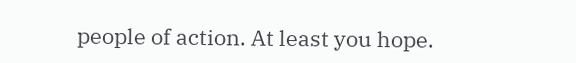people of action. At least you hope.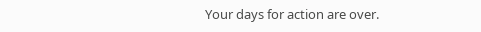Your days for action are over.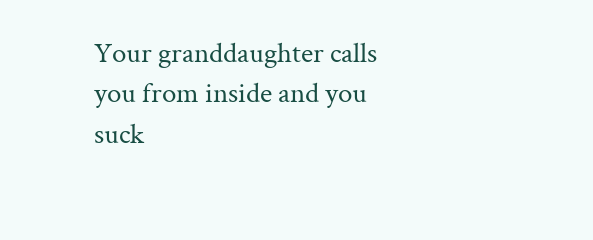Your granddaughter calls you from inside and you suck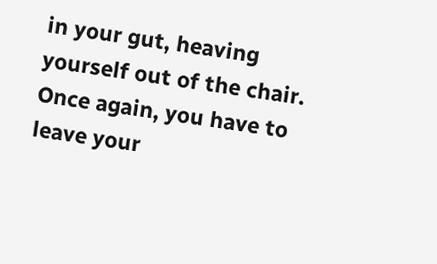in your gut, heaving yourself out of the chair. Once again, you have to leave your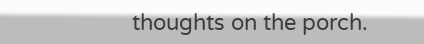thoughts on the porch.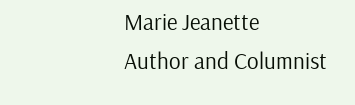Marie Jeanette
Author and Columnist